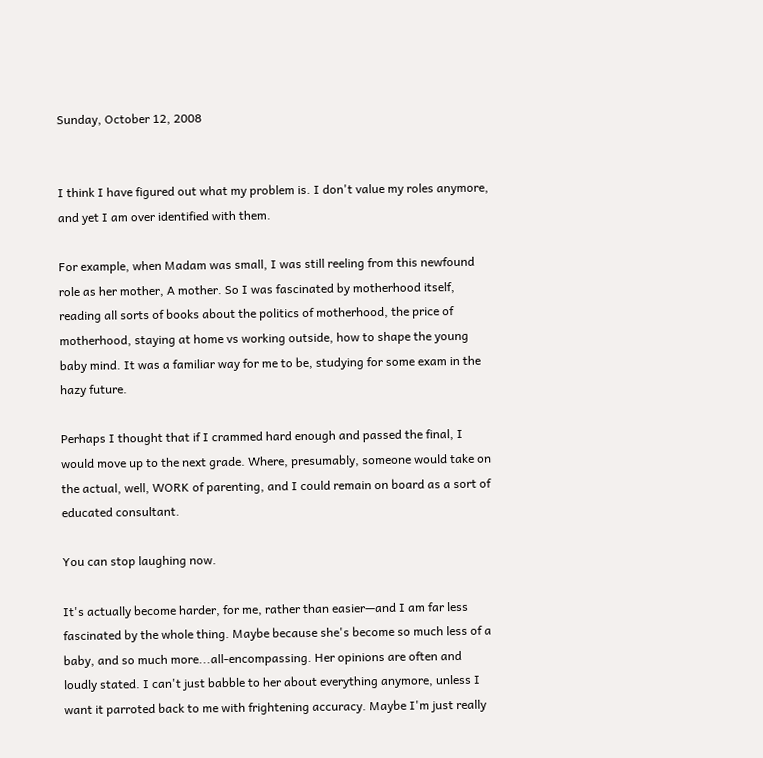Sunday, October 12, 2008


I think I have figured out what my problem is. I don't value my roles anymore, and yet I am over identified with them.

For example, when Madam was small, I was still reeling from this newfound role as her mother, A mother. So I was fascinated by motherhood itself, reading all sorts of books about the politics of motherhood, the price of motherhood, staying at home vs working outside, how to shape the young baby mind. It was a familiar way for me to be, studying for some exam in the hazy future.

Perhaps I thought that if I crammed hard enough and passed the final, I would move up to the next grade. Where, presumably, someone would take on the actual, well, WORK of parenting, and I could remain on board as a sort of educated consultant.

You can stop laughing now.

It's actually become harder, for me, rather than easier—and I am far less fascinated by the whole thing. Maybe because she's become so much less of a baby, and so much more...all-encompassing. Her opinions are often and loudly stated. I can't just babble to her about everything anymore, unless I want it parroted back to me with frightening accuracy. Maybe I'm just really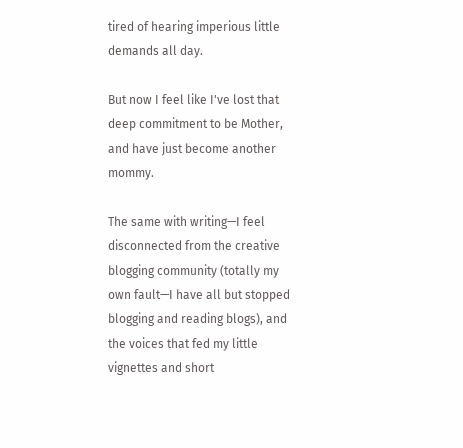tired of hearing imperious little demands all day.

But now I feel like I've lost that deep commitment to be Mother, and have just become another mommy.

The same with writing—I feel disconnected from the creative blogging community (totally my own fault—I have all but stopped blogging and reading blogs), and the voices that fed my little vignettes and short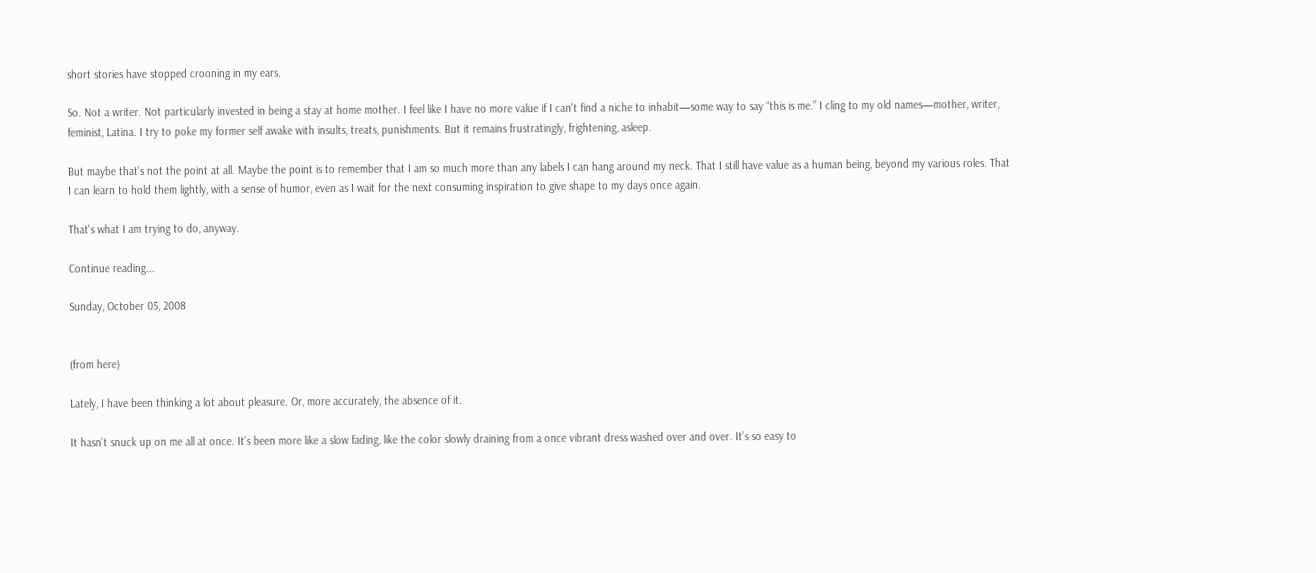short stories have stopped crooning in my ears.

So. Not a writer. Not particularly invested in being a stay at home mother. I feel like I have no more value if I can't find a niche to inhabit—some way to say “this is me.” I cling to my old names—mother, writer, feminist, Latina. I try to poke my former self awake with insults, treats, punishments. But it remains frustratingly, frightening, asleep.

But maybe that's not the point at all. Maybe the point is to remember that I am so much more than any labels I can hang around my neck. That I still have value as a human being, beyond my various roles. That I can learn to hold them lightly, with a sense of humor, even as I wait for the next consuming inspiration to give shape to my days once again.

That's what I am trying to do, anyway.

Continue reading...

Sunday, October 05, 2008


(from here)

Lately, I have been thinking a lot about pleasure. Or, more accurately, the absence of it.

It hasn’t snuck up on me all at once. It’s been more like a slow fading, like the color slowly draining from a once vibrant dress washed over and over. It’s so easy to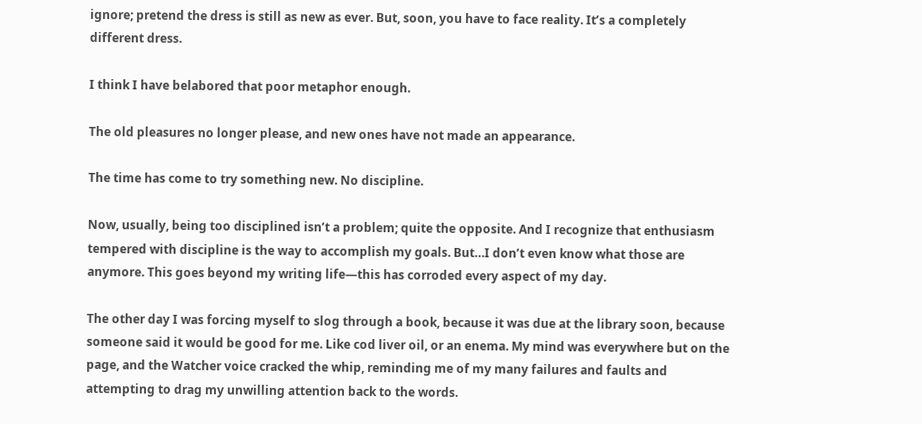ignore; pretend the dress is still as new as ever. But, soon, you have to face reality. It’s a completely different dress.

I think I have belabored that poor metaphor enough.

The old pleasures no longer please, and new ones have not made an appearance.

The time has come to try something new. No discipline.

Now, usually, being too disciplined isn’t a problem; quite the opposite. And I recognize that enthusiasm tempered with discipline is the way to accomplish my goals. But…I don’t even know what those are anymore. This goes beyond my writing life—this has corroded every aspect of my day.

The other day I was forcing myself to slog through a book, because it was due at the library soon, because someone said it would be good for me. Like cod liver oil, or an enema. My mind was everywhere but on the page, and the Watcher voice cracked the whip, reminding me of my many failures and faults and attempting to drag my unwilling attention back to the words.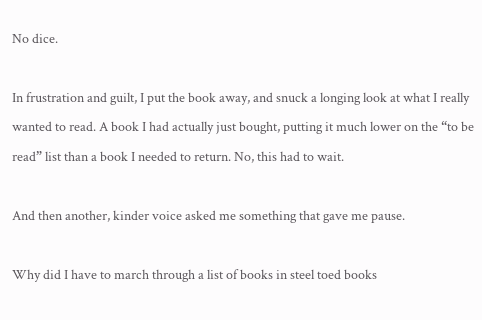No dice.

In frustration and guilt, I put the book away, and snuck a longing look at what I really wanted to read. A book I had actually just bought, putting it much lower on the “to be read” list than a book I needed to return. No, this had to wait.

And then another, kinder voice asked me something that gave me pause.

Why did I have to march through a list of books in steel toed books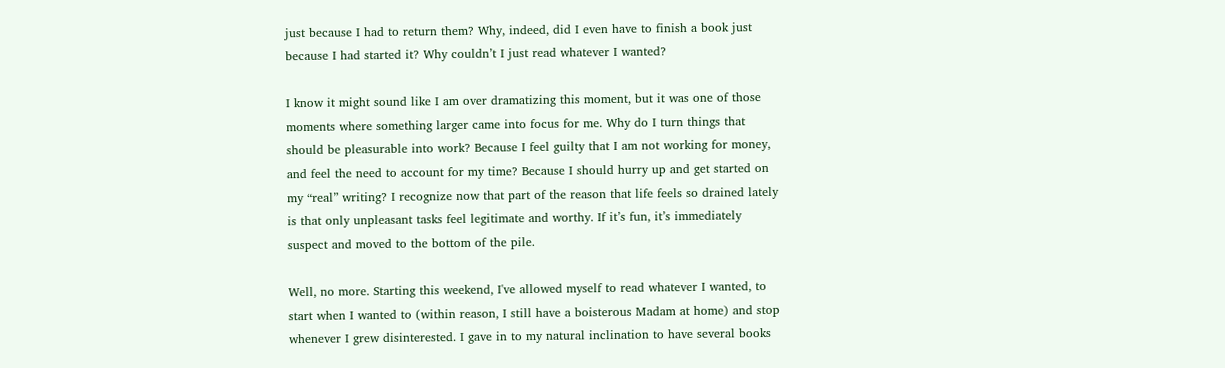just because I had to return them? Why, indeed, did I even have to finish a book just because I had started it? Why couldn’t I just read whatever I wanted?

I know it might sound like I am over dramatizing this moment, but it was one of those moments where something larger came into focus for me. Why do I turn things that should be pleasurable into work? Because I feel guilty that I am not working for money, and feel the need to account for my time? Because I should hurry up and get started on my “real” writing? I recognize now that part of the reason that life feels so drained lately is that only unpleasant tasks feel legitimate and worthy. If it’s fun, it’s immediately suspect and moved to the bottom of the pile.

Well, no more. Starting this weekend, I've allowed myself to read whatever I wanted, to start when I wanted to (within reason, I still have a boisterous Madam at home) and stop whenever I grew disinterested. I gave in to my natural inclination to have several books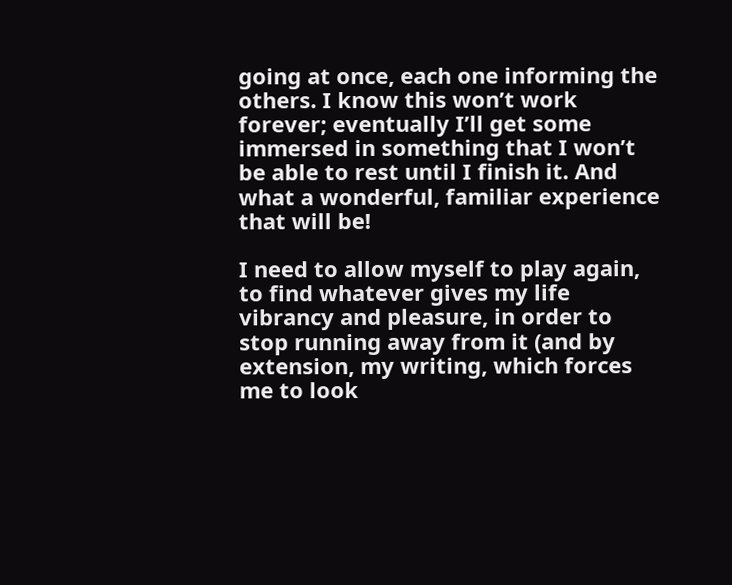going at once, each one informing the others. I know this won’t work forever; eventually I’ll get some immersed in something that I won’t be able to rest until I finish it. And what a wonderful, familiar experience that will be!

I need to allow myself to play again, to find whatever gives my life vibrancy and pleasure, in order to stop running away from it (and by extension, my writing, which forces me to look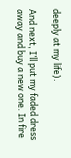deeply at my life).

And next, I’ll put my faded dress away and buy a new one. In fire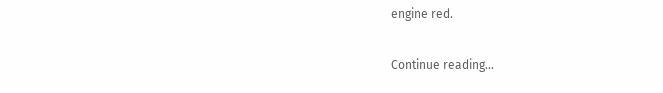engine red.


Continue reading...